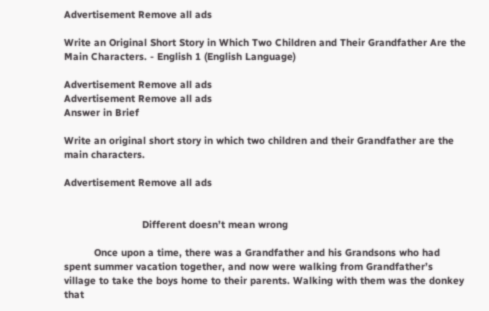Advertisement Remove all ads

Write an Original Short Story in Which Two Children and Their Grandfather Are the Main Characters. - English 1 (English Language)

Advertisement Remove all ads
Advertisement Remove all ads
Answer in Brief

Write an original short story in which two children and their Grandfather are the main characters.

Advertisement Remove all ads


                          Different doesn’t mean wrong

          Once upon a time, there was a Grandfather and his Grandsons who had spent summer vacation together, and now were walking from Grandfather’s village to take the boys home to their parents. Walking with them was the donkey that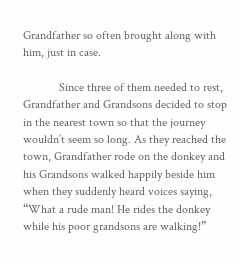Grandfather so often brought along with him, just in case.

            Since three of them needed to rest, Grandfather and Grandsons decided to stop in the nearest town so that the journey wouldn’t seem so long. As they reached the town, Grandfather rode on the donkey and his Grandsons walked happily beside him when they suddenly heard voices saying, “What a rude man! He rides the donkey while his poor grandsons are walking!”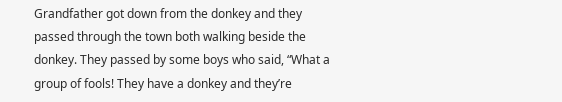Grandfather got down from the donkey and they passed through the town both walking beside the donkey. They passed by some boys who said, “What a group of fools! They have a donkey and they’re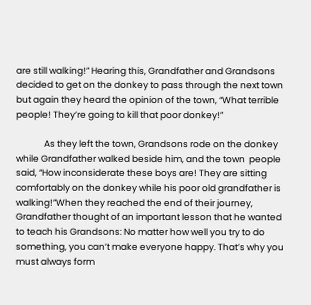are still walking!” Hearing this, Grandfather and Grandsons decided to get on the donkey to pass through the next town but again they heard the opinion of the town, “What terrible people! They’re going to kill that poor donkey!”

              As they left the town, Grandsons rode on the donkey while Grandfather walked beside him, and the town  people said, “How inconsiderate these boys are! They are sitting comfortably on the donkey while his poor old grandfather is walking!”When they reached the end of their journey, Grandfather thought of an important lesson that he wanted to teach his Grandsons: No matter how well you try to do something, you can’t make everyone happy. That’s why you must always form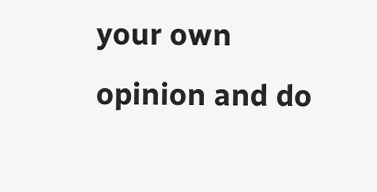your own opinion and do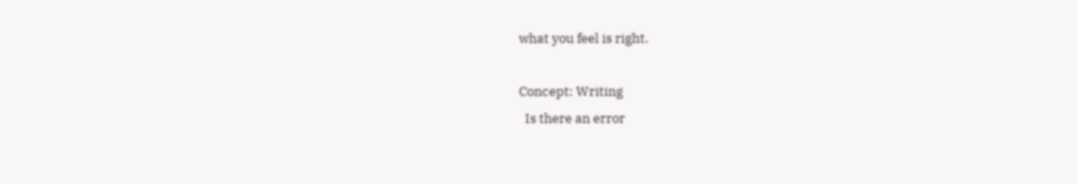what you feel is right.

Concept: Writing
  Is there an error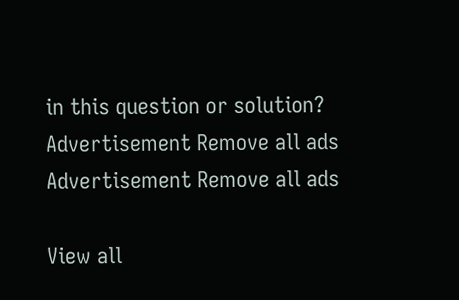in this question or solution?
Advertisement Remove all ads
Advertisement Remove all ads

View all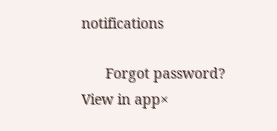notifications

      Forgot password?
View in app×